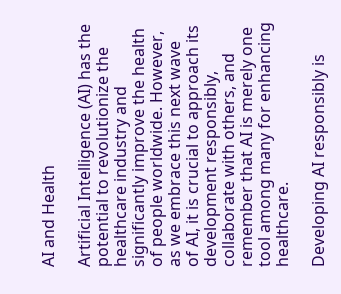AI and Health

Artificial Intelligence (AI) has the potential to revolutionize the healthcare industry and significantly improve the health of people worldwide. However, as we embrace this next wave of AI, it is crucial to approach its development responsibly, collaborate with others, and remember that AI is merely one tool among many for enhancing healthcare.

Developing AI responsibly is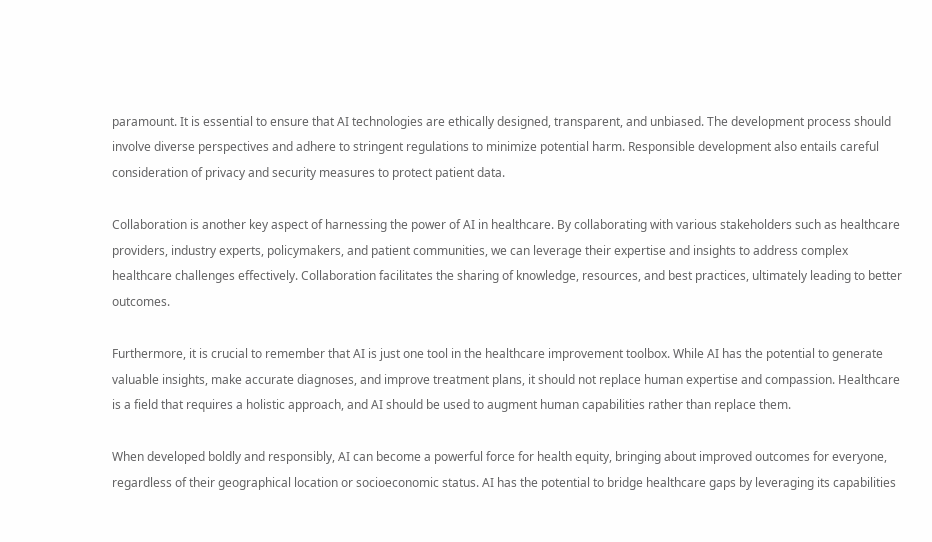paramount. It is essential to ensure that AI technologies are ethically designed, transparent, and unbiased. The development process should involve diverse perspectives and adhere to stringent regulations to minimize potential harm. Responsible development also entails careful consideration of privacy and security measures to protect patient data.

Collaboration is another key aspect of harnessing the power of AI in healthcare. By collaborating with various stakeholders such as healthcare providers, industry experts, policymakers, and patient communities, we can leverage their expertise and insights to address complex healthcare challenges effectively. Collaboration facilitates the sharing of knowledge, resources, and best practices, ultimately leading to better outcomes.

Furthermore, it is crucial to remember that AI is just one tool in the healthcare improvement toolbox. While AI has the potential to generate valuable insights, make accurate diagnoses, and improve treatment plans, it should not replace human expertise and compassion. Healthcare is a field that requires a holistic approach, and AI should be used to augment human capabilities rather than replace them.

When developed boldly and responsibly, AI can become a powerful force for health equity, bringing about improved outcomes for everyone, regardless of their geographical location or socioeconomic status. AI has the potential to bridge healthcare gaps by leveraging its capabilities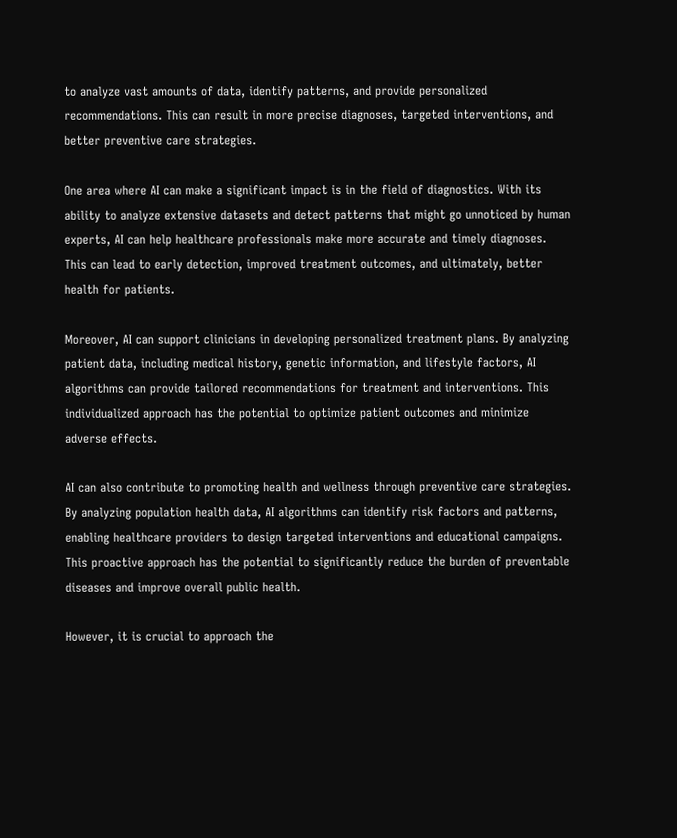to analyze vast amounts of data, identify patterns, and provide personalized recommendations. This can result in more precise diagnoses, targeted interventions, and better preventive care strategies.

One area where AI can make a significant impact is in the field of diagnostics. With its ability to analyze extensive datasets and detect patterns that might go unnoticed by human experts, AI can help healthcare professionals make more accurate and timely diagnoses. This can lead to early detection, improved treatment outcomes, and ultimately, better health for patients.

Moreover, AI can support clinicians in developing personalized treatment plans. By analyzing patient data, including medical history, genetic information, and lifestyle factors, AI algorithms can provide tailored recommendations for treatment and interventions. This individualized approach has the potential to optimize patient outcomes and minimize adverse effects.

AI can also contribute to promoting health and wellness through preventive care strategies. By analyzing population health data, AI algorithms can identify risk factors and patterns, enabling healthcare providers to design targeted interventions and educational campaigns. This proactive approach has the potential to significantly reduce the burden of preventable diseases and improve overall public health.

However, it is crucial to approach the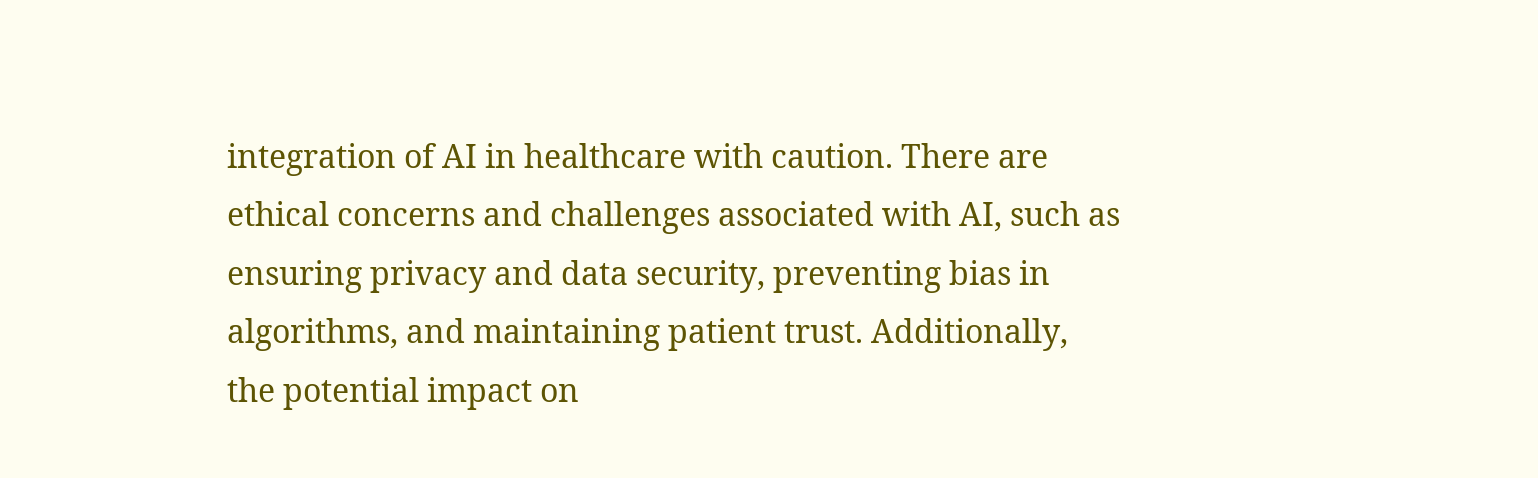integration of AI in healthcare with caution. There are ethical concerns and challenges associated with AI, such as ensuring privacy and data security, preventing bias in algorithms, and maintaining patient trust. Additionally, the potential impact on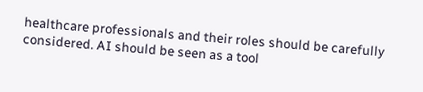healthcare professionals and their roles should be carefully considered. AI should be seen as a tool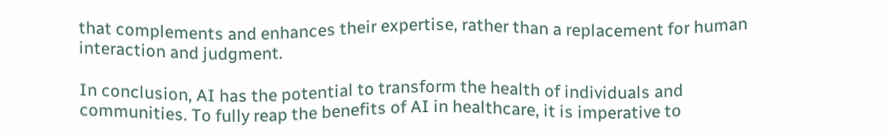that complements and enhances their expertise, rather than a replacement for human interaction and judgment.

In conclusion, AI has the potential to transform the health of individuals and communities. To fully reap the benefits of AI in healthcare, it is imperative to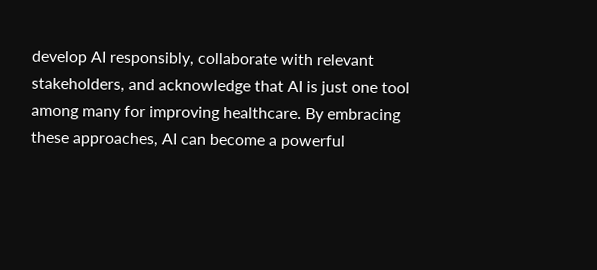develop AI responsibly, collaborate with relevant stakeholders, and acknowledge that AI is just one tool among many for improving healthcare. By embracing these approaches, AI can become a powerful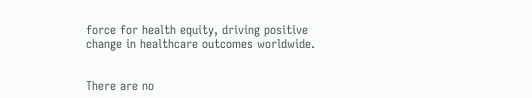force for health equity, driving positive change in healthcare outcomes worldwide.


There are no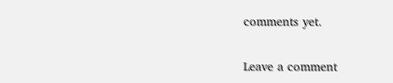comments yet.

Leave a comment